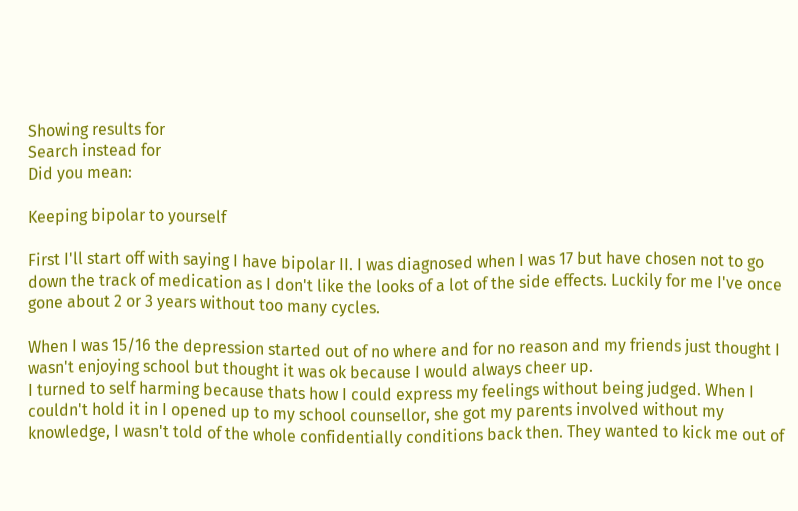Showing results for
Search instead for
Did you mean:

Keeping bipolar to yourself

First I'll start off with saying I have bipolar II. I was diagnosed when I was 17 but have chosen not to go down the track of medication as I don't like the looks of a lot of the side effects. Luckily for me I've once gone about 2 or 3 years without too many cycles.

When I was 15/16 the depression started out of no where and for no reason and my friends just thought I wasn't enjoying school but thought it was ok because I would always cheer up.
I turned to self harming because thats how I could express my feelings without being judged. When I couldn't hold it in I opened up to my school counsellor, she got my parents involved without my knowledge, I wasn't told of the whole confidentially conditions back then. They wanted to kick me out of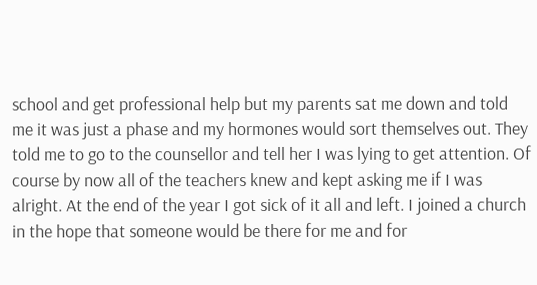school and get professional help but my parents sat me down and told me it was just a phase and my hormones would sort themselves out. They told me to go to the counsellor and tell her I was lying to get attention. Of course by now all of the teachers knew and kept asking me if I was alright. At the end of the year I got sick of it all and left. I joined a church in the hope that someone would be there for me and for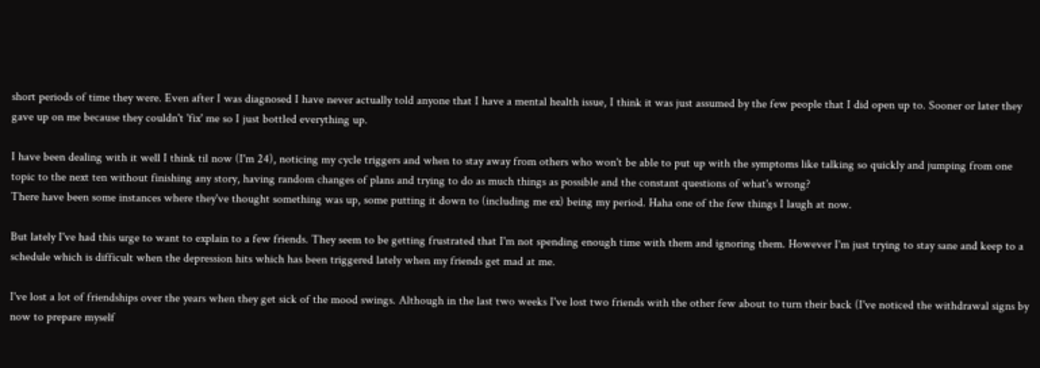short periods of time they were. Even after I was diagnosed I have never actually told anyone that I have a mental health issue, I think it was just assumed by the few people that I did open up to. Sooner or later they gave up on me because they couldn't 'fix' me so I just bottled everything up.

I have been dealing with it well I think til now (I'm 24), noticing my cycle triggers and when to stay away from others who won't be able to put up with the symptoms like talking so quickly and jumping from one topic to the next ten without finishing any story, having random changes of plans and trying to do as much things as possible and the constant questions of what's wrong?
There have been some instances where they've thought something was up, some putting it down to (including me ex) being my period. Haha one of the few things I laugh at now.

But lately I've had this urge to want to explain to a few friends. They seem to be getting frustrated that I'm not spending enough time with them and ignoring them. However I'm just trying to stay sane and keep to a schedule which is difficult when the depression hits which has been triggered lately when my friends get mad at me.

I've lost a lot of friendships over the years when they get sick of the mood swings. Although in the last two weeks I've lost two friends with the other few about to turn their back (I've noticed the withdrawal signs by now to prepare myself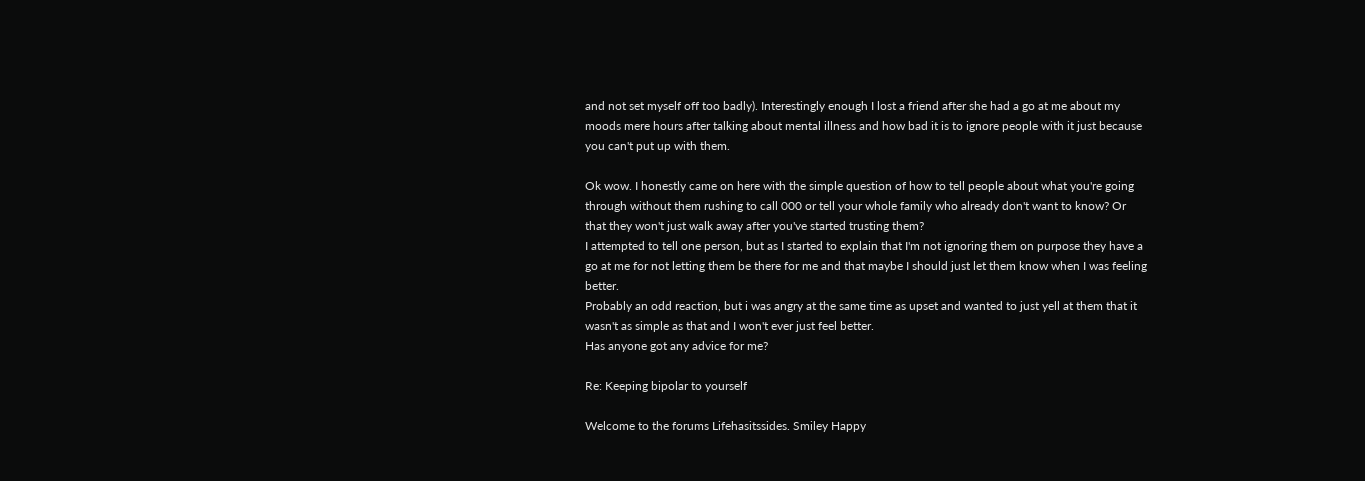and not set myself off too badly). Interestingly enough I lost a friend after she had a go at me about my moods mere hours after talking about mental illness and how bad it is to ignore people with it just because you can't put up with them.

Ok wow. I honestly came on here with the simple question of how to tell people about what you're going through without them rushing to call 000 or tell your whole family who already don't want to know? Or that they won't just walk away after you've started trusting them?
I attempted to tell one person, but as I started to explain that I'm not ignoring them on purpose they have a go at me for not letting them be there for me and that maybe I should just let them know when I was feeling better.
Probably an odd reaction, but i was angry at the same time as upset and wanted to just yell at them that it wasn't as simple as that and I won't ever just feel better.
Has anyone got any advice for me?

Re: Keeping bipolar to yourself

Welcome to the forums Lifehasitssides. Smiley Happy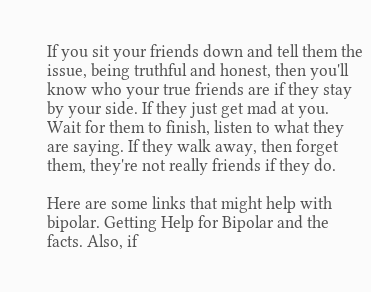If you sit your friends down and tell them the issue, being truthful and honest, then you'll know who your true friends are if they stay by your side. If they just get mad at you. Wait for them to finish, listen to what they are saying. If they walk away, then forget them, they're not really friends if they do.

Here are some links that might help with bipolar. Getting Help for Bipolar and the facts. Also, if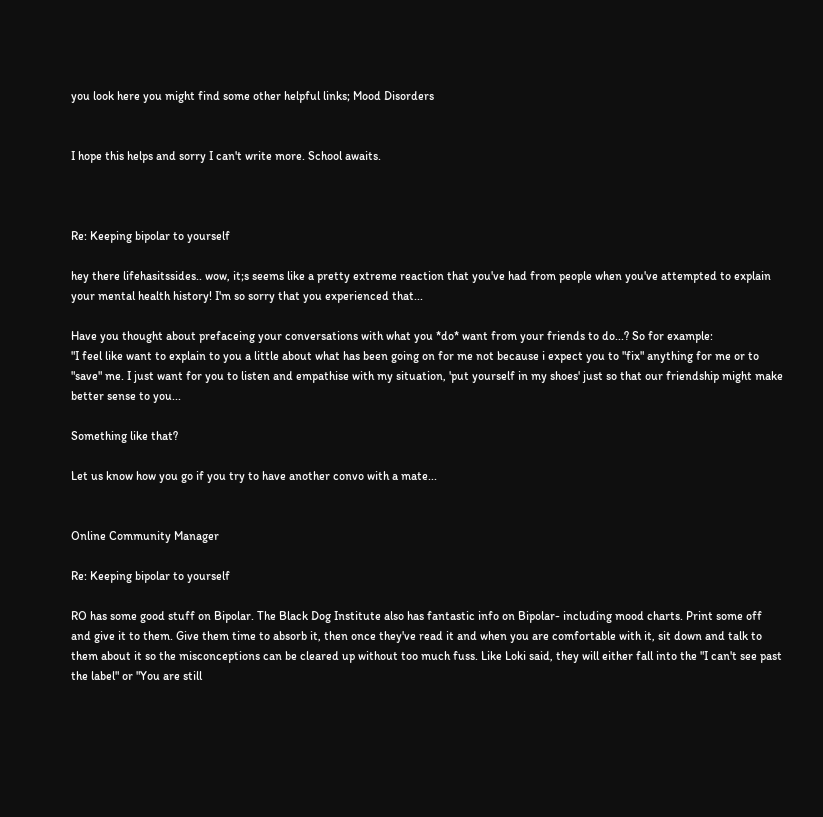you look here you might find some other helpful links; Mood Disorders


I hope this helps and sorry I can't write more. School awaits.



Re: Keeping bipolar to yourself

hey there lifehasitssides.. wow, it;s seems like a pretty extreme reaction that you've had from people when you've attempted to explain your mental health history! I'm so sorry that you experienced that...

Have you thought about prefaceing your conversations with what you *do* want from your friends to do...? So for example:
"I feel like want to explain to you a little about what has been going on for me not because i expect you to "fix" anything for me or to "save" me. I just want for you to listen and empathise with my situation, 'put yourself in my shoes' just so that our friendship might make better sense to you...

Something like that?

Let us know how you go if you try to have another convo with a mate...


Online Community Manager

Re: Keeping bipolar to yourself

RO has some good stuff on Bipolar. The Black Dog Institute also has fantastic info on Bipolar- including mood charts. Print some off and give it to them. Give them time to absorb it, then once they've read it and when you are comfortable with it, sit down and talk to them about it so the misconceptions can be cleared up without too much fuss. Like Loki said, they will either fall into the "I can't see past the label" or "You are still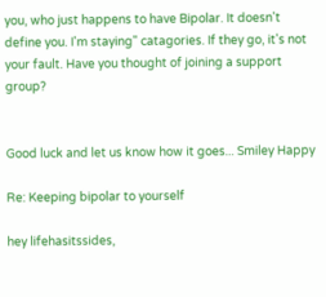you, who just happens to have Bipolar. It doesn't define you. I'm staying" catagories. If they go, it's not your fault. Have you thought of joining a support group?


Good luck and let us know how it goes... Smiley Happy

Re: Keeping bipolar to yourself

hey lifehasitssides,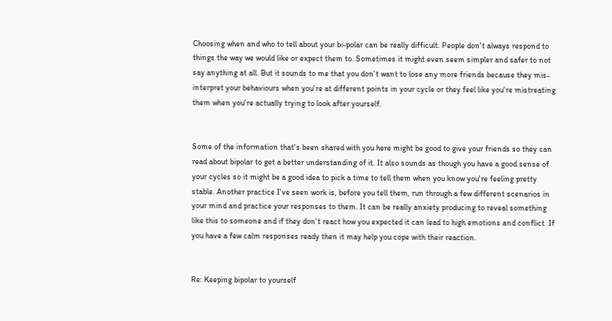Choosing when and who to tell about your bi-polar can be really difficult. People don't always respond to things the way we would like or expect them to. Sometimes it might even seem simpler and safer to not say anything at all. But it sounds to me that you don't want to lose any more friends because they mis-interpret your behaviours when you're at different points in your cycle or they feel like you're mistreating them when you're actually trying to look after yourself.


Some of the information that's been shared with you here might be good to give your friends so they can read about bipolar to get a better understanding of it. It also sounds as though you have a good sense of your cycles so it might be a good idea to pick a time to tell them when you know you're feeling pretty stable. Another practice I've seen work is, before you tell them, run through a few different scenarios in your mind and practice your responses to them. It can be really anxiety producing to reveal something like this to someone and if they don't react how you expected it can lead to high emotions and conflict. If you have a few calm responses ready then it may help you cope with their reaction.


Re: Keeping bipolar to yourself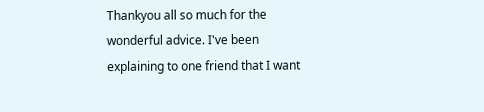Thankyou all so much for the wonderful advice. I've been explaining to one friend that I want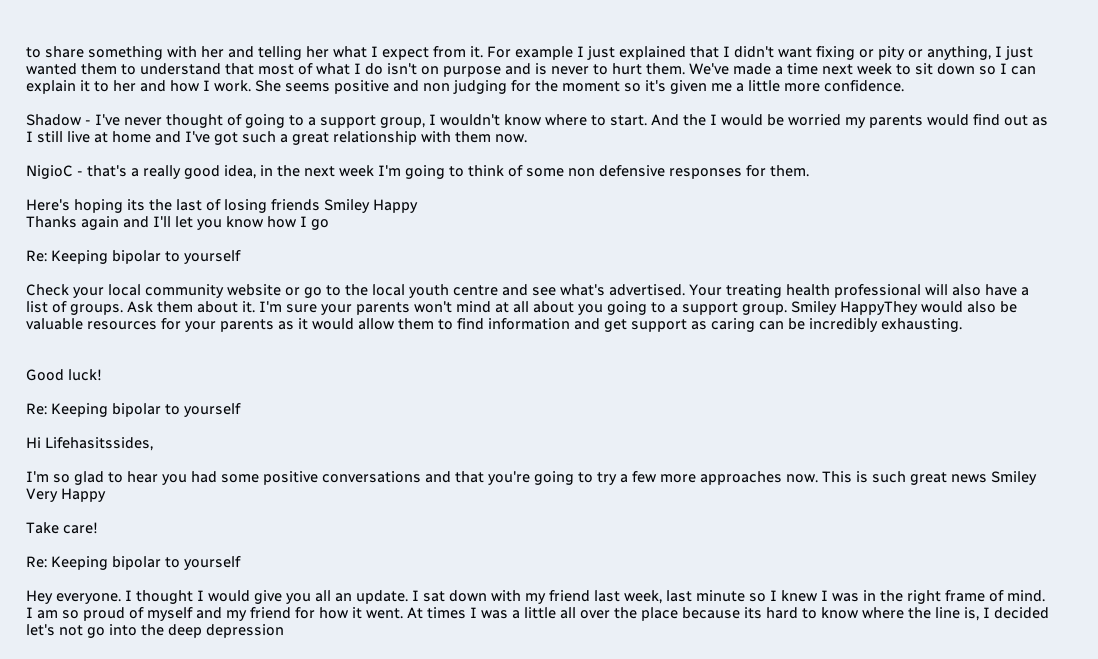to share something with her and telling her what I expect from it. For example I just explained that I didn't want fixing or pity or anything, I just wanted them to understand that most of what I do isn't on purpose and is never to hurt them. We've made a time next week to sit down so I can explain it to her and how I work. She seems positive and non judging for the moment so it's given me a little more confidence.

Shadow - I've never thought of going to a support group, I wouldn't know where to start. And the I would be worried my parents would find out as I still live at home and I've got such a great relationship with them now.

NigioC - that's a really good idea, in the next week I'm going to think of some non defensive responses for them.

Here's hoping its the last of losing friends Smiley Happy
Thanks again and I'll let you know how I go

Re: Keeping bipolar to yourself

Check your local community website or go to the local youth centre and see what's advertised. Your treating health professional will also have a list of groups. Ask them about it. I'm sure your parents won't mind at all about you going to a support group. Smiley HappyThey would also be valuable resources for your parents as it would allow them to find information and get support as caring can be incredibly exhausting.


Good luck!

Re: Keeping bipolar to yourself

Hi Lifehasitssides,

I'm so glad to hear you had some positive conversations and that you're going to try a few more approaches now. This is such great news Smiley Very Happy

Take care!

Re: Keeping bipolar to yourself

Hey everyone. I thought I would give you all an update. I sat down with my friend last week, last minute so I knew I was in the right frame of mind. I am so proud of myself and my friend for how it went. At times I was a little all over the place because its hard to know where the line is, I decided let's not go into the deep depression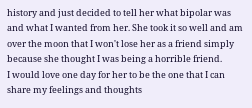history and just decided to tell her what bipolar was and what I wanted from her. She took it so well and am over the moon that I won't lose her as a friend simply because she thought I was being a horrible friend.
I would love one day for her to be the one that I can share my feelings and thoughts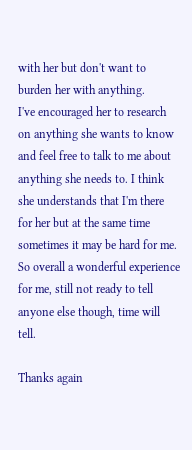with her but don't want to burden her with anything.
I've encouraged her to research on anything she wants to know and feel free to talk to me about anything she needs to. I think she understands that I'm there for her but at the same time sometimes it may be hard for me.
So overall a wonderful experience for me, still not ready to tell anyone else though, time will tell.

Thanks again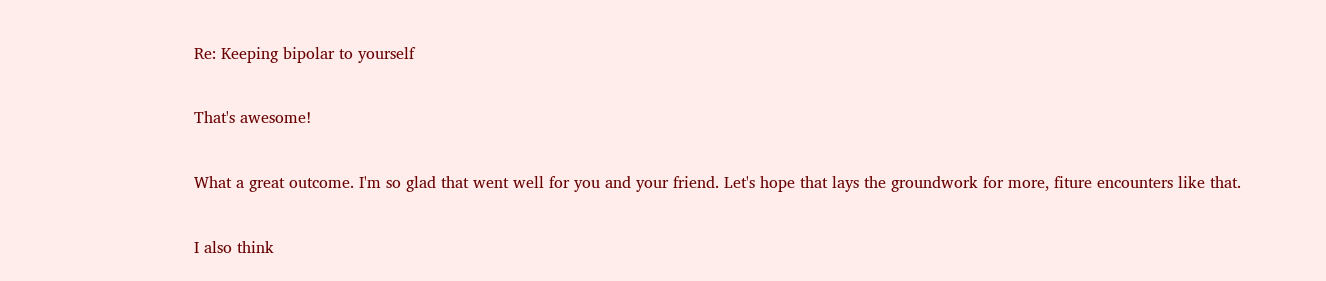Re: Keeping bipolar to yourself

That's awesome!

What a great outcome. I'm so glad that went well for you and your friend. Let's hope that lays the groundwork for more, fiture encounters like that.

I also think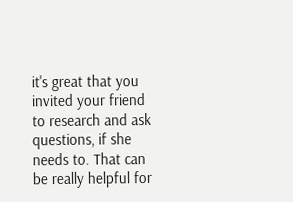it's great that you invited your friend to research and ask questions, if she needs to. That can be really helpful for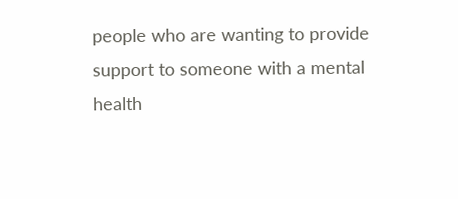people who are wanting to provide support to someone with a mental health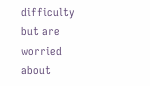difficulty but are worried about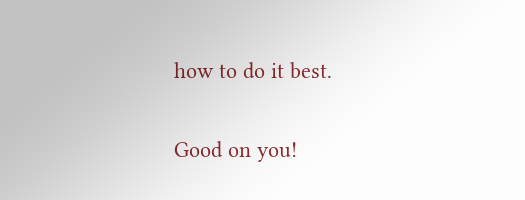how to do it best.


Good on you!